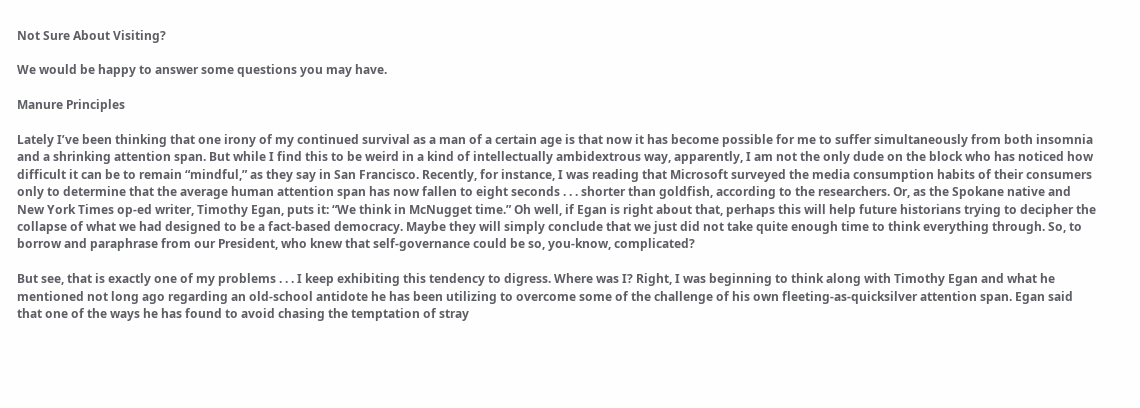Not Sure About Visiting?

We would be happy to answer some questions you may have.

Manure Principles

Lately I’ve been thinking that one irony of my continued survival as a man of a certain age is that now it has become possible for me to suffer simultaneously from both insomnia and a shrinking attention span. But while I find this to be weird in a kind of intellectually ambidextrous way, apparently, I am not the only dude on the block who has noticed how difficult it can be to remain “mindful,” as they say in San Francisco. Recently, for instance, I was reading that Microsoft surveyed the media consumption habits of their consumers only to determine that the average human attention span has now fallen to eight seconds . . . shorter than goldfish, according to the researchers. Or, as the Spokane native and New York Times op-ed writer, Timothy Egan, puts it: “We think in McNugget time.” Oh well, if Egan is right about that, perhaps this will help future historians trying to decipher the collapse of what we had designed to be a fact-based democracy. Maybe they will simply conclude that we just did not take quite enough time to think everything through. So, to borrow and paraphrase from our President, who knew that self-governance could be so, you-know, complicated?

But see, that is exactly one of my problems . . . I keep exhibiting this tendency to digress. Where was I? Right, I was beginning to think along with Timothy Egan and what he mentioned not long ago regarding an old-school antidote he has been utilizing to overcome some of the challenge of his own fleeting-as-quicksilver attention span. Egan said that one of the ways he has found to avoid chasing the temptation of stray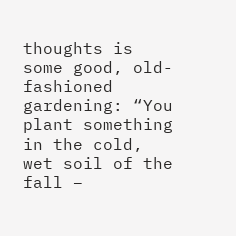thoughts is some good, old-fashioned gardening: “You plant something in the cold, wet soil of the fall –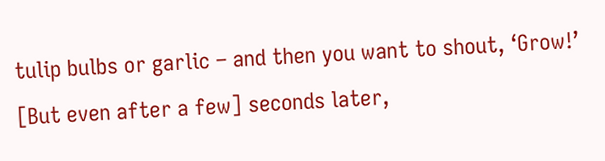tulip bulbs or garlic – and then you want to shout, ‘Grow!’ [But even after a few] seconds later,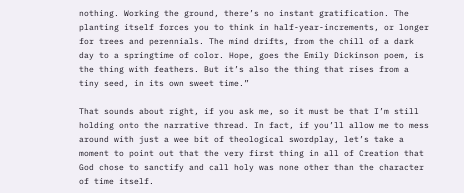nothing. Working the ground, there’s no instant gratification. The planting itself forces you to think in half-year-increments, or longer for trees and perennials. The mind drifts, from the chill of a dark day to a springtime of color. Hope, goes the Emily Dickinson poem, is the thing with feathers. But it’s also the thing that rises from a tiny seed, in its own sweet time.”

That sounds about right, if you ask me, so it must be that I’m still holding onto the narrative thread. In fact, if you’ll allow me to mess around with just a wee bit of theological swordplay, let’s take a moment to point out that the very first thing in all of Creation that God chose to sanctify and call holy was none other than the character of time itself.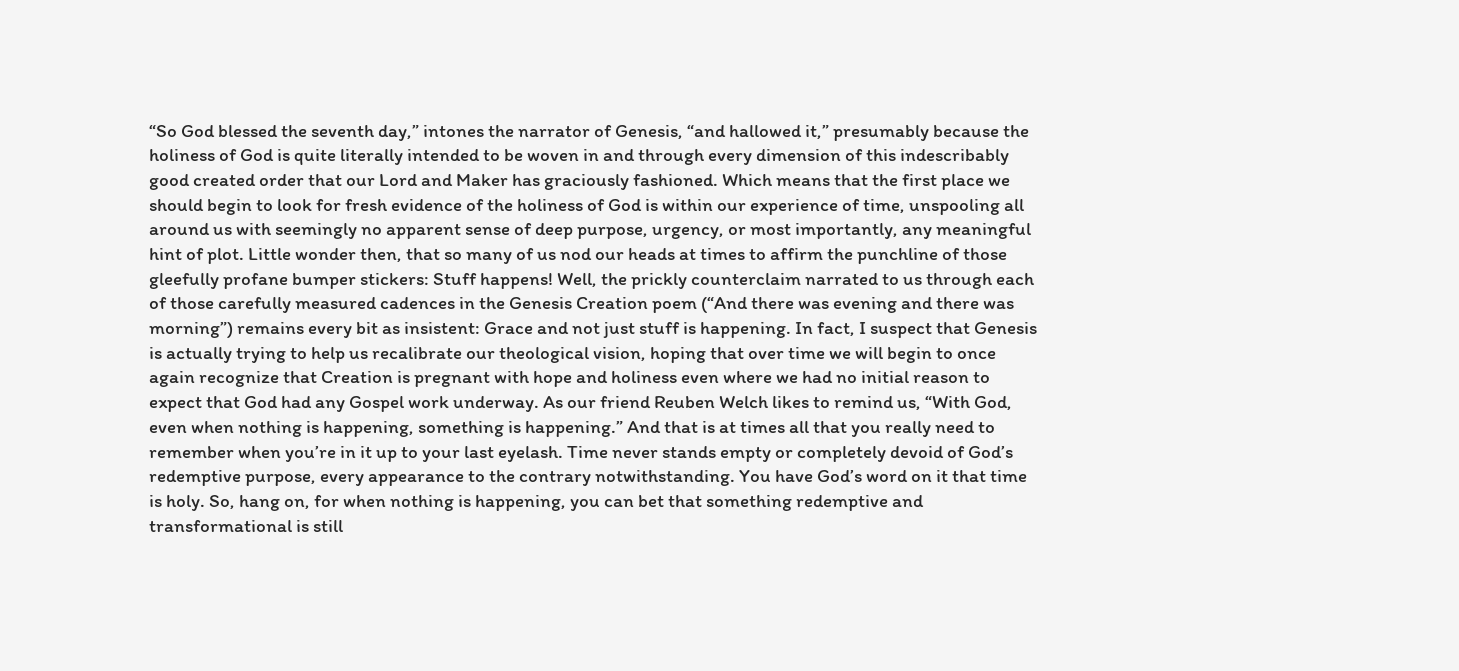“So God blessed the seventh day,” intones the narrator of Genesis, “and hallowed it,” presumably because the holiness of God is quite literally intended to be woven in and through every dimension of this indescribably good created order that our Lord and Maker has graciously fashioned. Which means that the first place we should begin to look for fresh evidence of the holiness of God is within our experience of time, unspooling all around us with seemingly no apparent sense of deep purpose, urgency, or most importantly, any meaningful hint of plot. Little wonder then, that so many of us nod our heads at times to affirm the punchline of those gleefully profane bumper stickers: Stuff happens! Well, the prickly counterclaim narrated to us through each of those carefully measured cadences in the Genesis Creation poem (“And there was evening and there was morning”) remains every bit as insistent: Grace and not just stuff is happening. In fact, I suspect that Genesis is actually trying to help us recalibrate our theological vision, hoping that over time we will begin to once again recognize that Creation is pregnant with hope and holiness even where we had no initial reason to expect that God had any Gospel work underway. As our friend Reuben Welch likes to remind us, “With God, even when nothing is happening, something is happening.” And that is at times all that you really need to remember when you’re in it up to your last eyelash. Time never stands empty or completely devoid of God’s redemptive purpose, every appearance to the contrary notwithstanding. You have God’s word on it that time is holy. So, hang on, for when nothing is happening, you can bet that something redemptive and transformational is still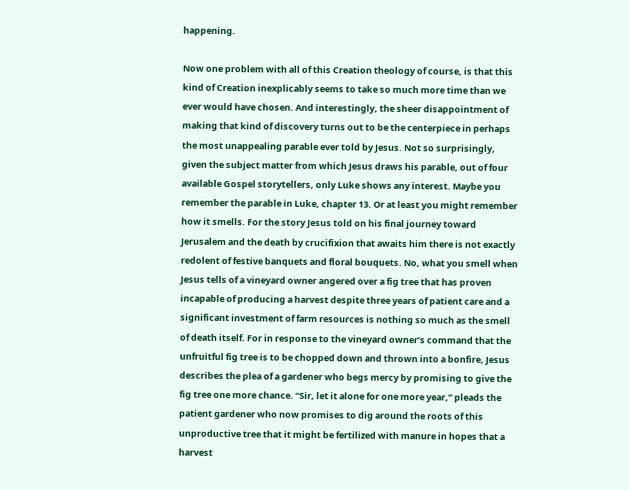happening.

Now one problem with all of this Creation theology of course, is that this kind of Creation inexplicably seems to take so much more time than we ever would have chosen. And interestingly, the sheer disappointment of making that kind of discovery turns out to be the centerpiece in perhaps the most unappealing parable ever told by Jesus. Not so surprisingly, given the subject matter from which Jesus draws his parable, out of four available Gospel storytellers, only Luke shows any interest. Maybe you remember the parable in Luke, chapter 13. Or at least you might remember how it smells. For the story Jesus told on his final journey toward Jerusalem and the death by crucifixion that awaits him there is not exactly redolent of festive banquets and floral bouquets. No, what you smell when Jesus tells of a vineyard owner angered over a fig tree that has proven incapable of producing a harvest despite three years of patient care and a significant investment of farm resources is nothing so much as the smell of death itself. For in response to the vineyard owner’s command that the unfruitful fig tree is to be chopped down and thrown into a bonfire, Jesus describes the plea of a gardener who begs mercy by promising to give the fig tree one more chance. “Sir, let it alone for one more year,” pleads the patient gardener who now promises to dig around the roots of this unproductive tree that it might be fertilized with manure in hopes that a harvest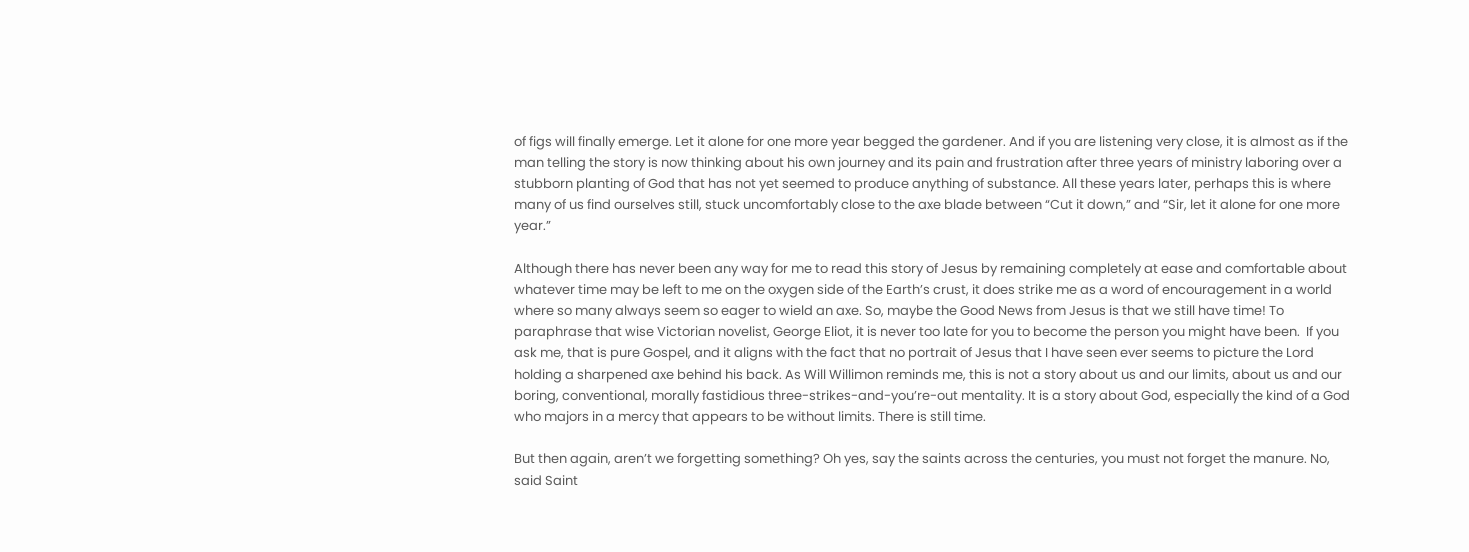of figs will finally emerge. Let it alone for one more year begged the gardener. And if you are listening very close, it is almost as if the man telling the story is now thinking about his own journey and its pain and frustration after three years of ministry laboring over a stubborn planting of God that has not yet seemed to produce anything of substance. All these years later, perhaps this is where many of us find ourselves still, stuck uncomfortably close to the axe blade between “Cut it down,” and “Sir, let it alone for one more year.”

Although there has never been any way for me to read this story of Jesus by remaining completely at ease and comfortable about whatever time may be left to me on the oxygen side of the Earth’s crust, it does strike me as a word of encouragement in a world where so many always seem so eager to wield an axe. So, maybe the Good News from Jesus is that we still have time! To paraphrase that wise Victorian novelist, George Eliot, it is never too late for you to become the person you might have been.  If you ask me, that is pure Gospel, and it aligns with the fact that no portrait of Jesus that I have seen ever seems to picture the Lord holding a sharpened axe behind his back. As Will Willimon reminds me, this is not a story about us and our limits, about us and our boring, conventional, morally fastidious three-strikes-and-you’re-out mentality. It is a story about God, especially the kind of a God who majors in a mercy that appears to be without limits. There is still time.

But then again, aren’t we forgetting something? Oh yes, say the saints across the centuries, you must not forget the manure. No, said Saint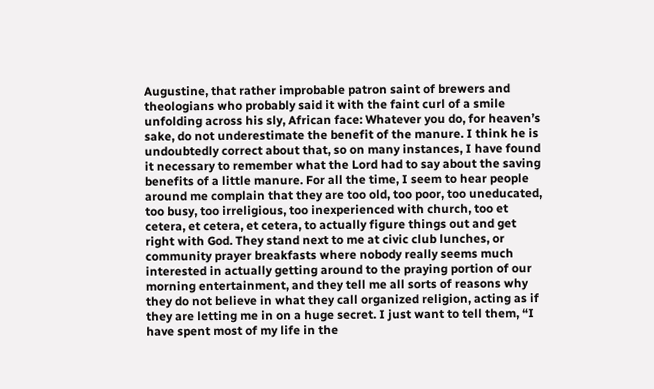Augustine, that rather improbable patron saint of brewers and theologians who probably said it with the faint curl of a smile unfolding across his sly, African face: Whatever you do, for heaven’s sake, do not underestimate the benefit of the manure. I think he is undoubtedly correct about that, so on many instances, I have found it necessary to remember what the Lord had to say about the saving benefits of a little manure. For all the time, I seem to hear people around me complain that they are too old, too poor, too uneducated, too busy, too irreligious, too inexperienced with church, too et cetera, et cetera, et cetera, to actually figure things out and get right with God. They stand next to me at civic club lunches, or community prayer breakfasts where nobody really seems much interested in actually getting around to the praying portion of our morning entertainment, and they tell me all sorts of reasons why they do not believe in what they call organized religion, acting as if they are letting me in on a huge secret. I just want to tell them, “I have spent most of my life in the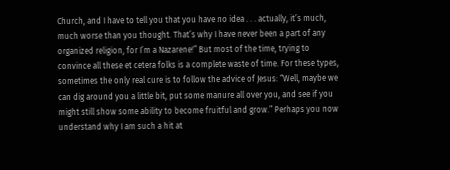Church, and I have to tell you that you have no idea . . . actually, it’s much, much worse than you thought. That’s why I have never been a part of any organized religion, for I’m a Nazarene!” But most of the time, trying to convince all these et cetera folks is a complete waste of time. For these types, sometimes the only real cure is to follow the advice of Jesus: “Well, maybe we can dig around you a little bit, put some manure all over you, and see if you might still show some ability to become fruitful and grow.” Perhaps you now understand why I am such a hit at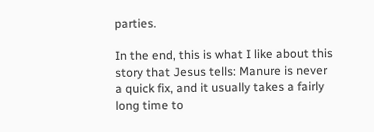parties.

In the end, this is what I like about this story that Jesus tells: Manure is never a quick fix, and it usually takes a fairly long time to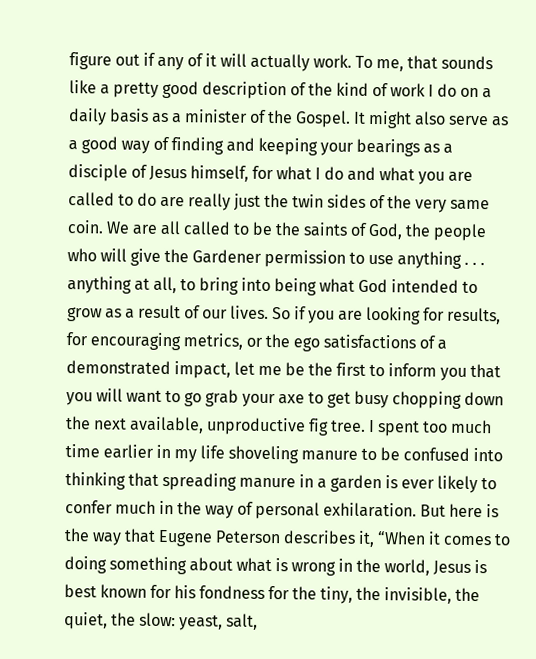figure out if any of it will actually work. To me, that sounds like a pretty good description of the kind of work I do on a daily basis as a minister of the Gospel. It might also serve as a good way of finding and keeping your bearings as a disciple of Jesus himself, for what I do and what you are called to do are really just the twin sides of the very same coin. We are all called to be the saints of God, the people who will give the Gardener permission to use anything . . . anything at all, to bring into being what God intended to grow as a result of our lives. So if you are looking for results, for encouraging metrics, or the ego satisfactions of a demonstrated impact, let me be the first to inform you that you will want to go grab your axe to get busy chopping down the next available, unproductive fig tree. I spent too much time earlier in my life shoveling manure to be confused into thinking that spreading manure in a garden is ever likely to confer much in the way of personal exhilaration. But here is the way that Eugene Peterson describes it, “When it comes to doing something about what is wrong in the world, Jesus is best known for his fondness for the tiny, the invisible, the quiet, the slow: yeast, salt,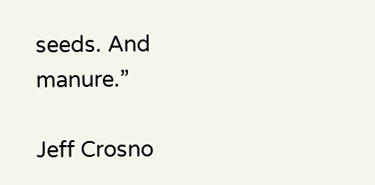seeds. And manure.”

Jeff Crosno